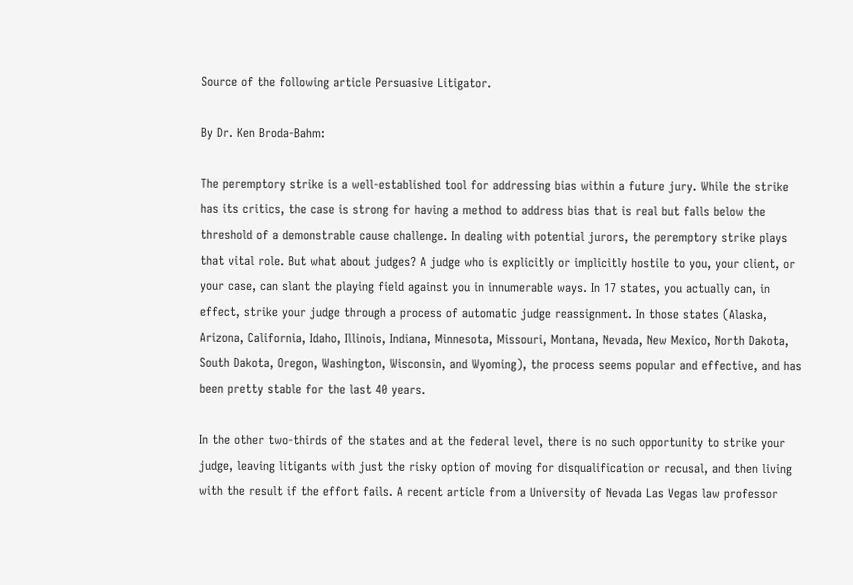Source of the following article Persuasive Litigator.

By Dr. Ken Broda-Bahm:

The peremptory strike is a well-established tool for addressing bias within a future jury. While the strike has its critics, the case is strong for having a method to address bias that is real but falls below the threshold of a demonstrable cause challenge. In dealing with potential jurors, the peremptory strike plays that vital role. But what about judges? A judge who is explicitly or implicitly hostile to you, your client, or your case, can slant the playing field against you in innumerable ways. In 17 states, you actually can, in effect, strike your judge through a process of automatic judge reassignment. In those states (Alaska, Arizona, California, Idaho, Illinois, Indiana, Minnesota, Missouri, Montana, Nevada, New Mexico, North Dakota, South Dakota, Oregon, Washington, Wisconsin, and Wyoming), the process seems popular and effective, and has been pretty stable for the last 40 years.

In the other two-thirds of the states and at the federal level, there is no such opportunity to strike your judge, leaving litigants with just the risky option of moving for disqualification or recusal, and then living with the result if the effort fails. A recent article from a University of Nevada Las Vegas law professor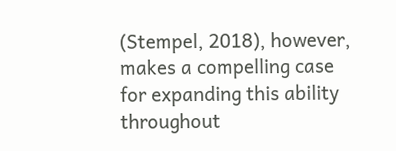(Stempel, 2018), however, makes a compelling case for expanding this ability throughout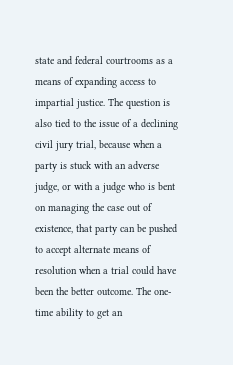state and federal courtrooms as a means of expanding access to impartial justice. The question is also tied to the issue of a declining civil jury trial, because when a party is stuck with an adverse judge, or with a judge who is bent on managing the case out of existence, that party can be pushed to accept alternate means of resolution when a trial could have been the better outcome. The one-time ability to get an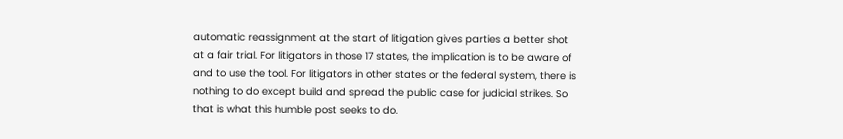automatic reassignment at the start of litigation gives parties a better shot at a fair trial. For litigators in those 17 states, the implication is to be aware of and to use the tool. For litigators in other states or the federal system, there is nothing to do except build and spread the public case for judicial strikes. So that is what this humble post seeks to do.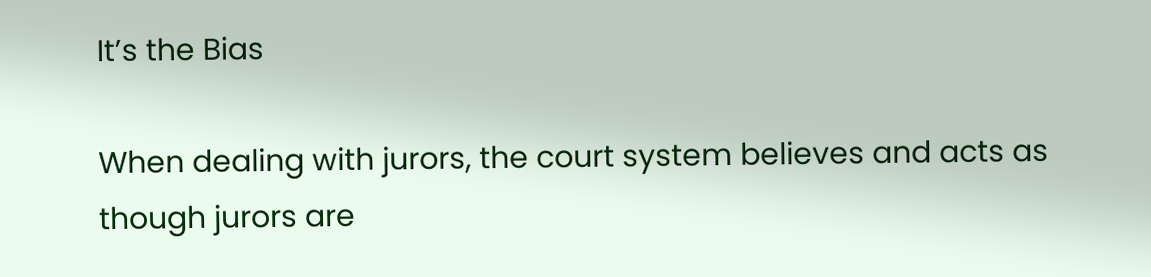It’s the Bias

When dealing with jurors, the court system believes and acts as though jurors are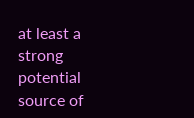at least a strong potential source of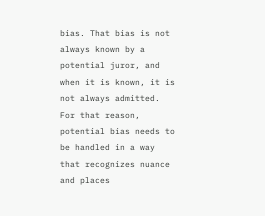bias. That bias is not always known by a potential juror, and when it is known, it is not always admitted. For that reason, potential bias needs to be handled in a way that recognizes nuance and places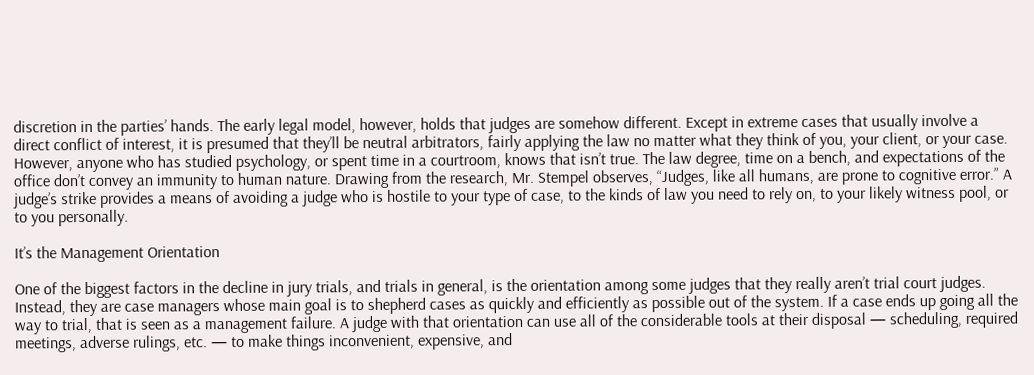discretion in the parties’ hands. The early legal model, however, holds that judges are somehow different. Except in extreme cases that usually involve a direct conflict of interest, it is presumed that they’ll be neutral arbitrators, fairly applying the law no matter what they think of you, your client, or your case. However, anyone who has studied psychology, or spent time in a courtroom, knows that isn’t true. The law degree, time on a bench, and expectations of the office don’t convey an immunity to human nature. Drawing from the research, Mr. Stempel observes, “Judges, like all humans, are prone to cognitive error.” A judge’s strike provides a means of avoiding a judge who is hostile to your type of case, to the kinds of law you need to rely on, to your likely witness pool, or to you personally.

It’s the Management Orientation

One of the biggest factors in the decline in jury trials, and trials in general, is the orientation among some judges that they really aren’t trial court judges. Instead, they are case managers whose main goal is to shepherd cases as quickly and efficiently as possible out of the system. If a case ends up going all the way to trial, that is seen as a management failure. A judge with that orientation can use all of the considerable tools at their disposal — scheduling, required meetings, adverse rulings, etc. — to make things inconvenient, expensive, and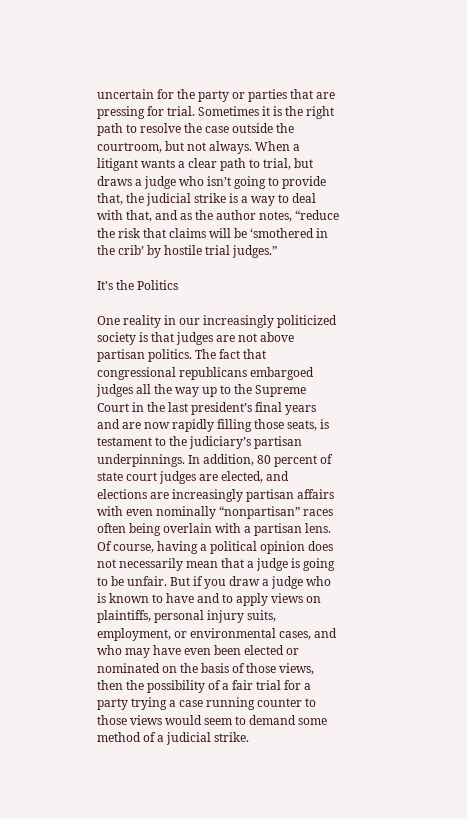uncertain for the party or parties that are pressing for trial. Sometimes it is the right path to resolve the case outside the courtroom, but not always. When a litigant wants a clear path to trial, but draws a judge who isn’t going to provide that, the judicial strike is a way to deal with that, and as the author notes, “reduce the risk that claims will be ‘smothered in the crib’ by hostile trial judges.”

It’s the Politics

One reality in our increasingly politicized society is that judges are not above partisan politics. The fact that congressional republicans embargoed judges all the way up to the Supreme Court in the last president’s final years and are now rapidly filling those seats, is testament to the judiciary’s partisan underpinnings. In addition, 80 percent of state court judges are elected, and elections are increasingly partisan affairs with even nominally “nonpartisan” races often being overlain with a partisan lens. Of course, having a political opinion does not necessarily mean that a judge is going to be unfair. But if you draw a judge who is known to have and to apply views on plaintiffs, personal injury suits, employment, or environmental cases, and who may have even been elected or nominated on the basis of those views, then the possibility of a fair trial for a party trying a case running counter to those views would seem to demand some method of a judicial strike.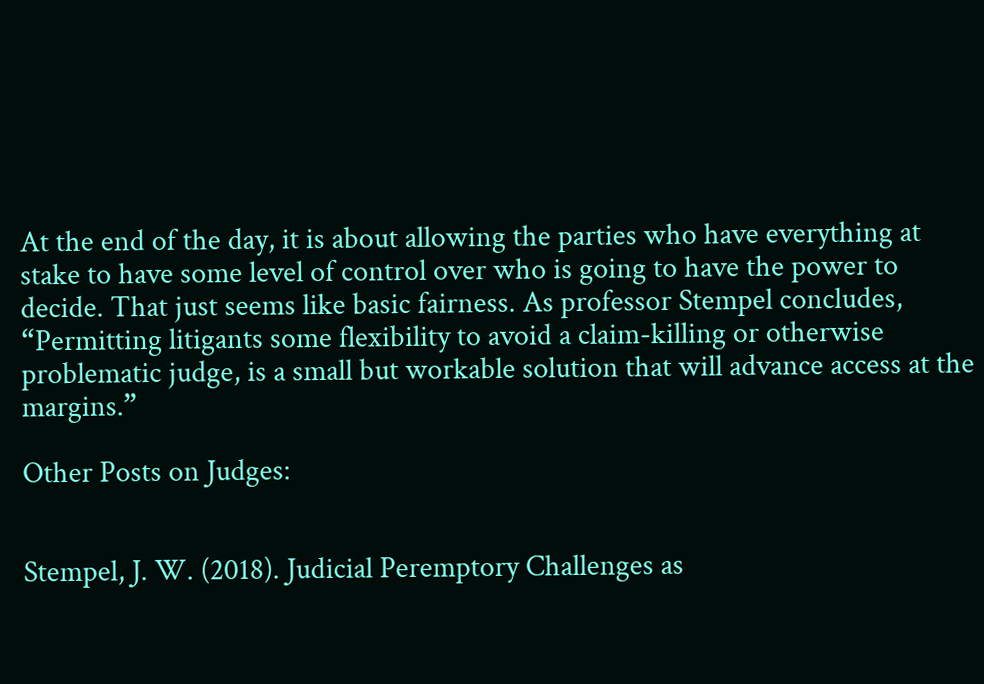At the end of the day, it is about allowing the parties who have everything at stake to have some level of control over who is going to have the power to decide. That just seems like basic fairness. As professor Stempel concludes, “Permitting litigants some flexibility to avoid a claim-killing or otherwise problematic judge, is a small but workable solution that will advance access at the margins.”

Other Posts on Judges:


Stempel, J. W. (2018). Judicial Peremptory Challenges as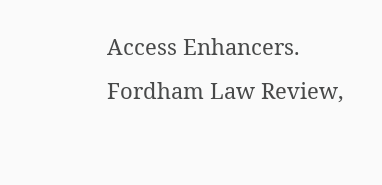Access Enhancers. Fordham Law Review,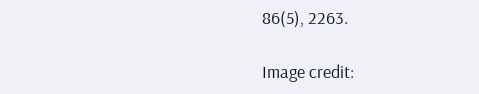86(5), 2263.

Image credit: